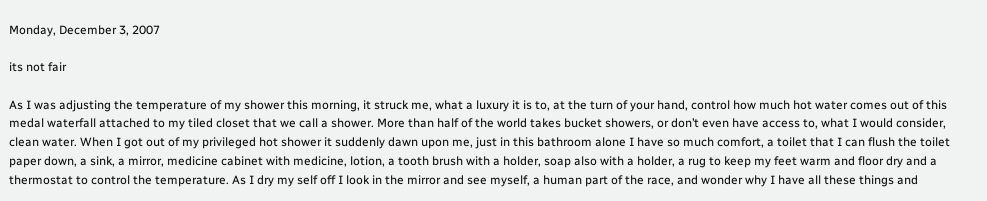Monday, December 3, 2007

its not fair

As I was adjusting the temperature of my shower this morning, it struck me, what a luxury it is to, at the turn of your hand, control how much hot water comes out of this medal waterfall attached to my tiled closet that we call a shower. More than half of the world takes bucket showers, or don’t even have access to, what I would consider, clean water. When I got out of my privileged hot shower it suddenly dawn upon me, just in this bathroom alone I have so much comfort, a toilet that I can flush the toilet paper down, a sink, a mirror, medicine cabinet with medicine, lotion, a tooth brush with a holder, soap also with a holder, a rug to keep my feet warm and floor dry and a thermostat to control the temperature. As I dry my self off I look in the mirror and see myself, a human part of the race, and wonder why I have all these things and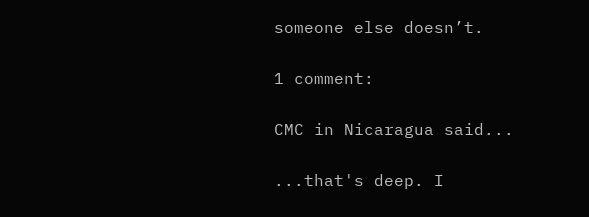someone else doesn’t.

1 comment:

CMC in Nicaragua said...

...that's deep. I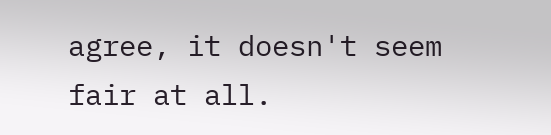agree, it doesn't seem fair at all.